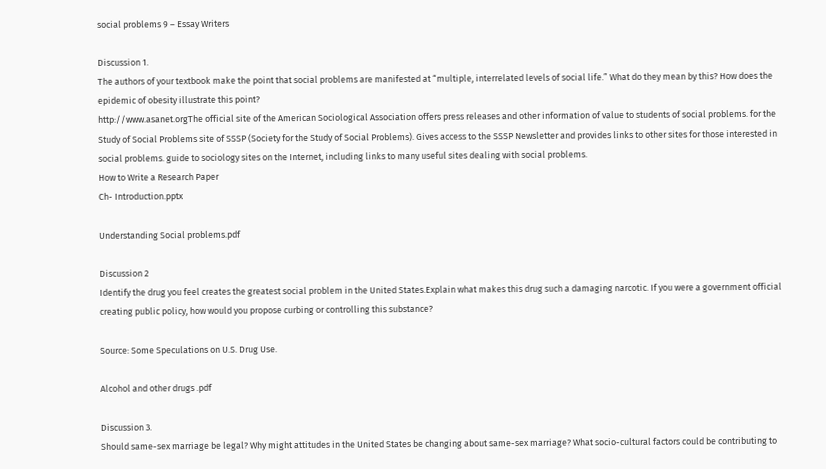social problems 9 – Essay Writers

Discussion 1.
The authors of your textbook make the point that social problems are manifested at “multiple, interrelated levels of social life.” What do they mean by this? How does the epidemic of obesity illustrate this point?
http://www.asanet.orgThe official site of the American Sociological Association offers press releases and other information of value to students of social problems. for the Study of Social Problems site of SSSP (Society for the Study of Social Problems). Gives access to the SSSP Newsletter and provides links to other sites for those interested in social problems. guide to sociology sites on the Internet, including links to many useful sites dealing with social problems.
How to Write a Research Paper
Ch- Introduction.pptx

Understanding Social problems.pdf

Discussion 2
Identify the drug you feel creates the greatest social problem in the United States.Explain what makes this drug such a damaging narcotic. If you were a government official creating public policy, how would you propose curbing or controlling this substance?

Source: Some Speculations on U.S. Drug Use.

Alcohol and other drugs .pdf

Discussion 3.
Should same-sex marriage be legal? Why might attitudes in the United States be changing about same-sex marriage? What socio-cultural factors could be contributing to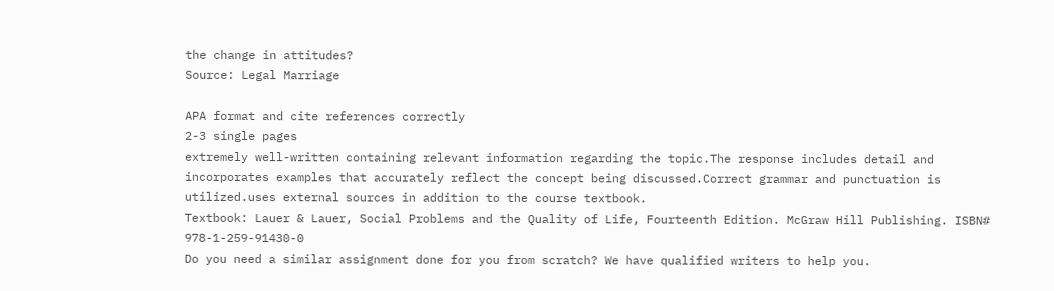the change in attitudes?
Source: Legal Marriage

APA format and cite references correctly
2-3 single pages
extremely well-written containing relevant information regarding the topic.The response includes detail and incorporates examples that accurately reflect the concept being discussed.Correct grammar and punctuation is utilized.uses external sources in addition to the course textbook.
Textbook: Lauer & Lauer, Social Problems and the Quality of Life, Fourteenth Edition. McGraw Hill Publishing. ISBN# 978-1-259-91430-0
Do you need a similar assignment done for you from scratch? We have qualified writers to help you.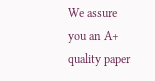We assure you an A+ quality paper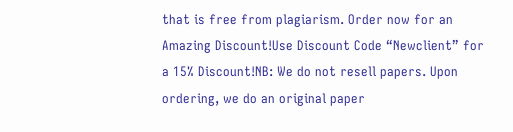that is free from plagiarism. Order now for an Amazing Discount!Use Discount Code “Newclient” for a 15% Discount!NB: We do not resell papers. Upon ordering, we do an original paper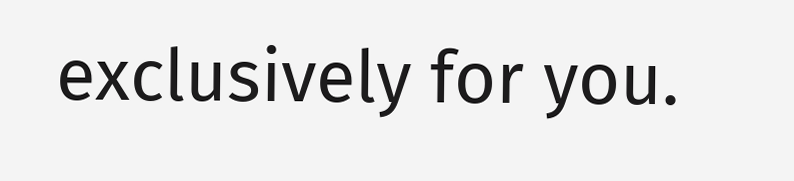exclusively for you.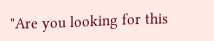"Are you looking for this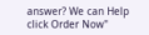answer? We can Help click Order Now"